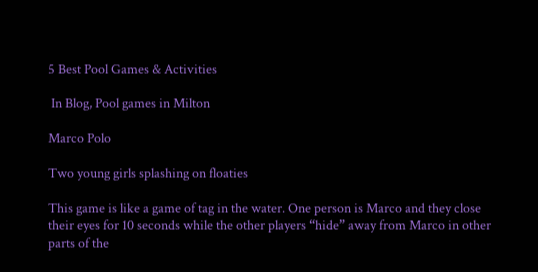5 Best Pool Games & Activities

 In Blog, Pool games in Milton

Marco Polo

Two young girls splashing on floaties

This game is like a game of tag in the water. One person is Marco and they close their eyes for 10 seconds while the other players “hide” away from Marco in other parts of the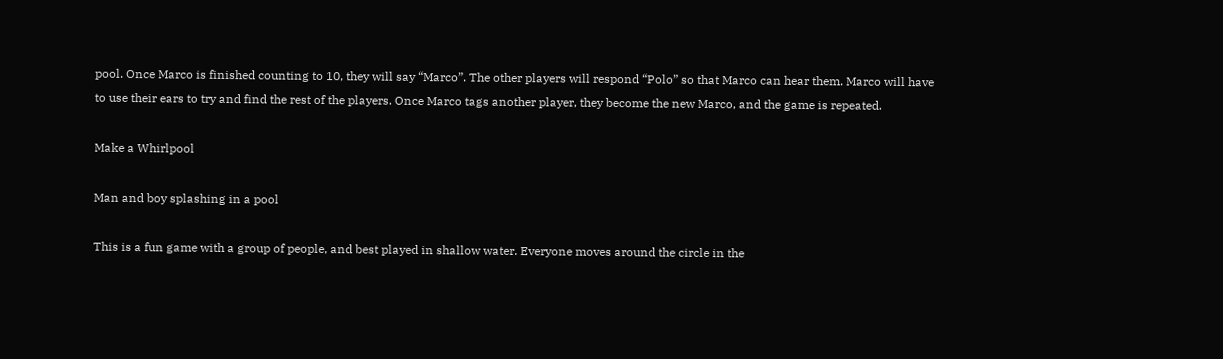pool. Once Marco is finished counting to 10, they will say “Marco”. The other players will respond “Polo” so that Marco can hear them. Marco will have to use their ears to try and find the rest of the players. Once Marco tags another player, they become the new Marco, and the game is repeated.

Make a Whirlpool

Man and boy splashing in a pool

This is a fun game with a group of people, and best played in shallow water. Everyone moves around the circle in the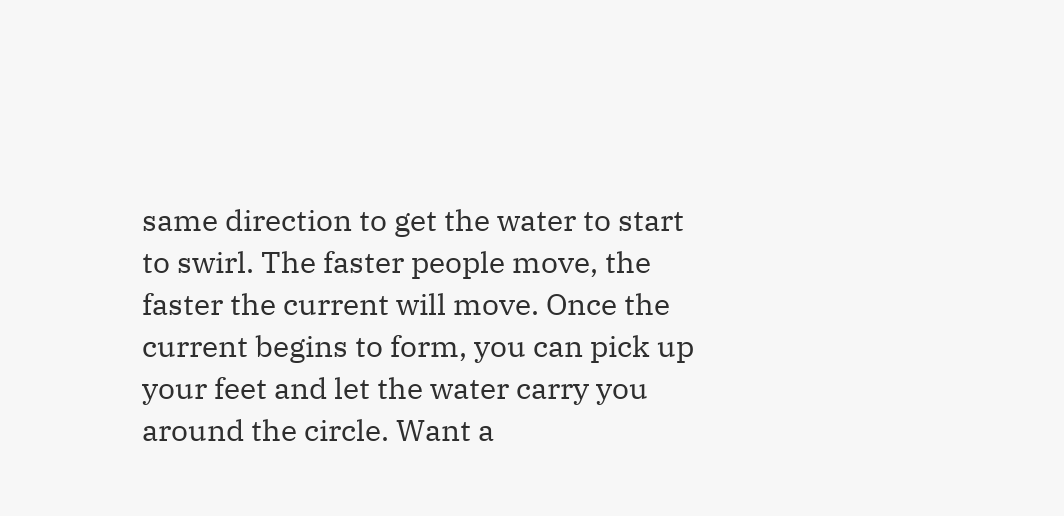same direction to get the water to start to swirl. The faster people move, the faster the current will move. Once the current begins to form, you can pick up your feet and let the water carry you around the circle. Want a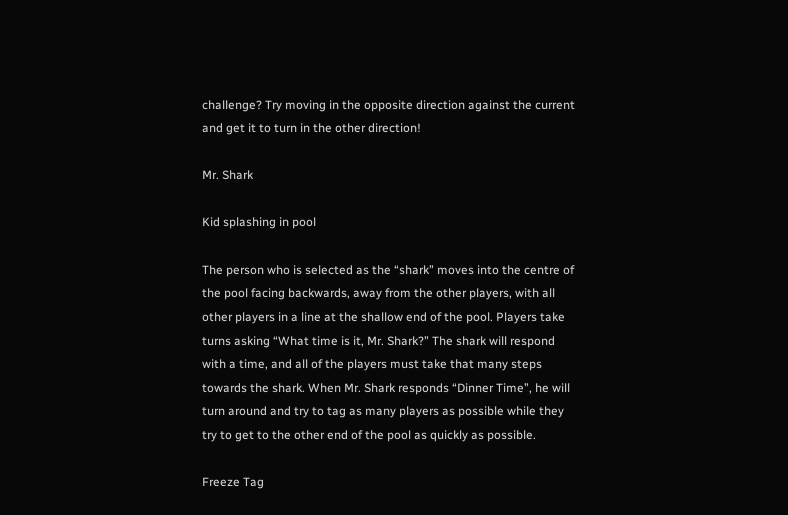challenge? Try moving in the opposite direction against the current and get it to turn in the other direction!

Mr. Shark

Kid splashing in pool

The person who is selected as the “shark” moves into the centre of the pool facing backwards, away from the other players, with all other players in a line at the shallow end of the pool. Players take turns asking “What time is it, Mr. Shark?” The shark will respond with a time, and all of the players must take that many steps towards the shark. When Mr. Shark responds “Dinner Time”, he will turn around and try to tag as many players as possible while they try to get to the other end of the pool as quickly as possible.

Freeze Tag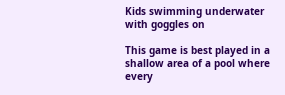Kids swimming underwater with goggles on

This game is best played in a shallow area of a pool where every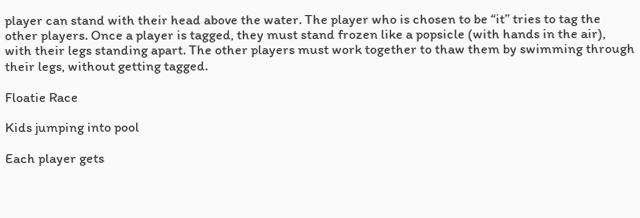player can stand with their head above the water. The player who is chosen to be “it” tries to tag the other players. Once a player is tagged, they must stand frozen like a popsicle (with hands in the air), with their legs standing apart. The other players must work together to thaw them by swimming through their legs, without getting tagged.

Floatie Race

Kids jumping into pool

Each player gets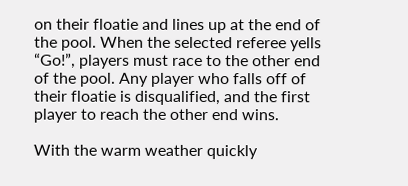on their floatie and lines up at the end of the pool. When the selected referee yells “Go!”, players must race to the other end of the pool. Any player who falls off of their floatie is disqualified, and the first player to reach the other end wins.

With the warm weather quickly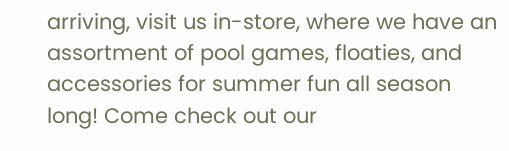arriving, visit us in-store, where we have an assortment of pool games, floaties, and accessories for summer fun all season long! Come check out our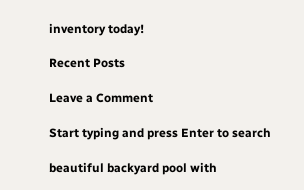inventory today!

Recent Posts

Leave a Comment

Start typing and press Enter to search

beautiful backyard pool with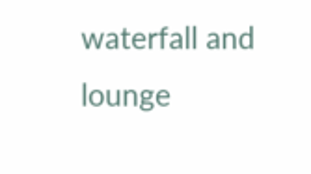waterfall and lounge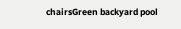chairsGreen backyard pool